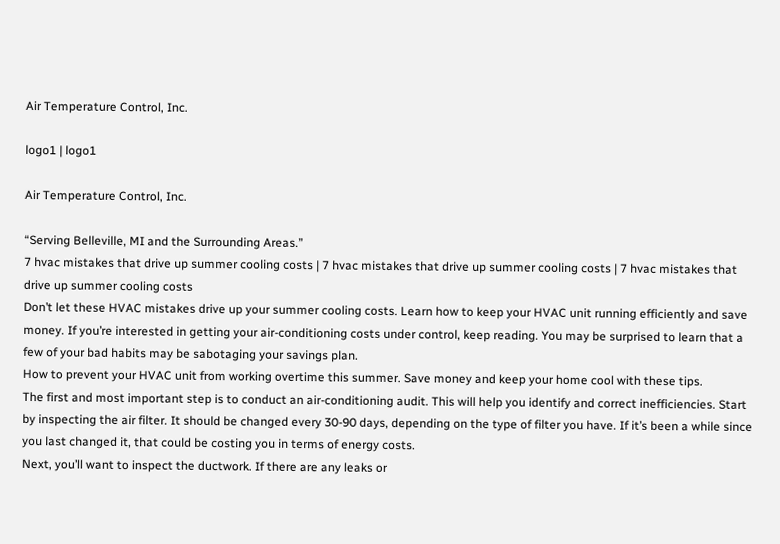Air Temperature Control, Inc.

logo1 | logo1

Air Temperature Control, Inc.

“Serving Belleville, MI and the Surrounding Areas.”
7 hvac mistakes that drive up summer cooling costs | 7 hvac mistakes that drive up summer cooling costs | 7 hvac mistakes that drive up summer cooling costs
Don’t let these HVAC mistakes drive up your summer cooling costs. Learn how to keep your HVAC unit running efficiently and save money. If you’re interested in getting your air-conditioning costs under control, keep reading. You may be surprised to learn that a few of your bad habits may be sabotaging your savings plan.
How to prevent your HVAC unit from working overtime this summer. Save money and keep your home cool with these tips.
The first and most important step is to conduct an air-conditioning audit. This will help you identify and correct inefficiencies. Start by inspecting the air filter. It should be changed every 30-90 days, depending on the type of filter you have. If it’s been a while since you last changed it, that could be costing you in terms of energy costs.
Next, you’ll want to inspect the ductwork. If there are any leaks or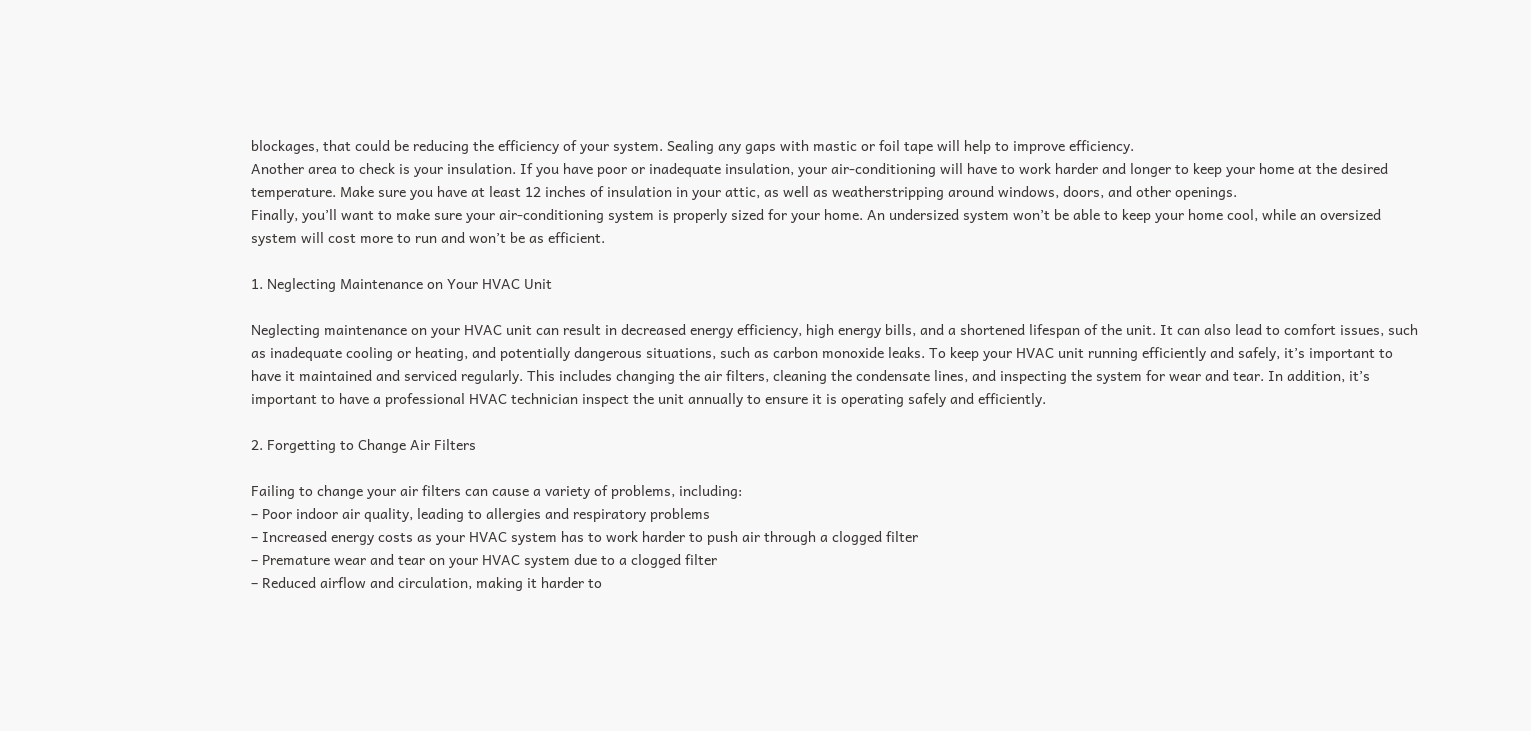blockages, that could be reducing the efficiency of your system. Sealing any gaps with mastic or foil tape will help to improve efficiency.
Another area to check is your insulation. If you have poor or inadequate insulation, your air-conditioning will have to work harder and longer to keep your home at the desired temperature. Make sure you have at least 12 inches of insulation in your attic, as well as weatherstripping around windows, doors, and other openings.
Finally, you’ll want to make sure your air-conditioning system is properly sized for your home. An undersized system won’t be able to keep your home cool, while an oversized system will cost more to run and won’t be as efficient.

1. Neglecting Maintenance on Your HVAC Unit

Neglecting maintenance on your HVAC unit can result in decreased energy efficiency, high energy bills, and a shortened lifespan of the unit. It can also lead to comfort issues, such as inadequate cooling or heating, and potentially dangerous situations, such as carbon monoxide leaks. To keep your HVAC unit running efficiently and safely, it’s important to have it maintained and serviced regularly. This includes changing the air filters, cleaning the condensate lines, and inspecting the system for wear and tear. In addition, it’s important to have a professional HVAC technician inspect the unit annually to ensure it is operating safely and efficiently.

2. Forgetting to Change Air Filters

Failing to change your air filters can cause a variety of problems, including:
– Poor indoor air quality, leading to allergies and respiratory problems
– Increased energy costs as your HVAC system has to work harder to push air through a clogged filter
– Premature wear and tear on your HVAC system due to a clogged filter
– Reduced airflow and circulation, making it harder to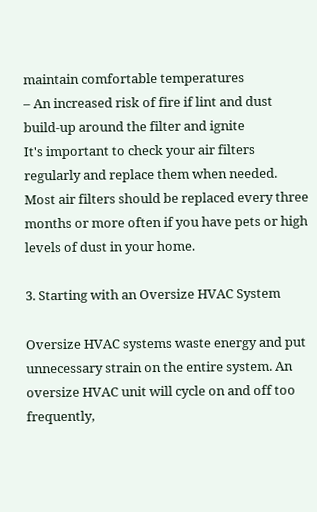maintain comfortable temperatures
– An increased risk of fire if lint and dust build-up around the filter and ignite
It's important to check your air filters regularly and replace them when needed. Most air filters should be replaced every three months or more often if you have pets or high levels of dust in your home.

3. Starting with an Oversize HVAC System

Oversize HVAC systems waste energy and put unnecessary strain on the entire system. An oversize HVAC unit will cycle on and off too frequently,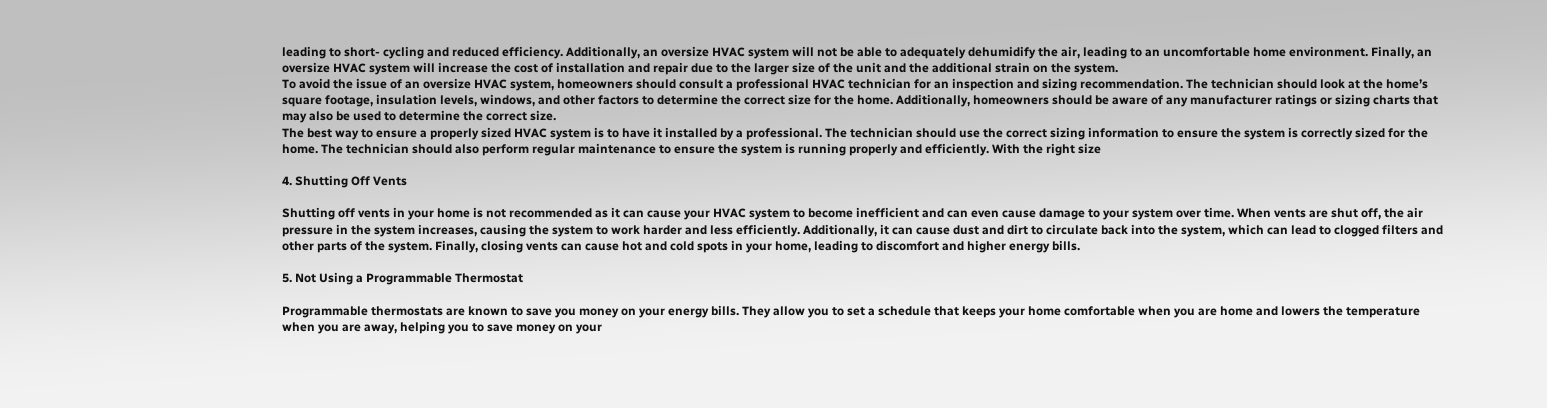leading to short- cycling and reduced efficiency. Additionally, an oversize HVAC system will not be able to adequately dehumidify the air, leading to an uncomfortable home environment. Finally, an oversize HVAC system will increase the cost of installation and repair due to the larger size of the unit and the additional strain on the system.
To avoid the issue of an oversize HVAC system, homeowners should consult a professional HVAC technician for an inspection and sizing recommendation. The technician should look at the home’s square footage, insulation levels, windows, and other factors to determine the correct size for the home. Additionally, homeowners should be aware of any manufacturer ratings or sizing charts that may also be used to determine the correct size.
The best way to ensure a properly sized HVAC system is to have it installed by a professional. The technician should use the correct sizing information to ensure the system is correctly sized for the home. The technician should also perform regular maintenance to ensure the system is running properly and efficiently. With the right size

4. Shutting Off Vents

Shutting off vents in your home is not recommended as it can cause your HVAC system to become inefficient and can even cause damage to your system over time. When vents are shut off, the air pressure in the system increases, causing the system to work harder and less efficiently. Additionally, it can cause dust and dirt to circulate back into the system, which can lead to clogged filters and other parts of the system. Finally, closing vents can cause hot and cold spots in your home, leading to discomfort and higher energy bills.

5. Not Using a Programmable Thermostat

Programmable thermostats are known to save you money on your energy bills. They allow you to set a schedule that keeps your home comfortable when you are home and lowers the temperature when you are away, helping you to save money on your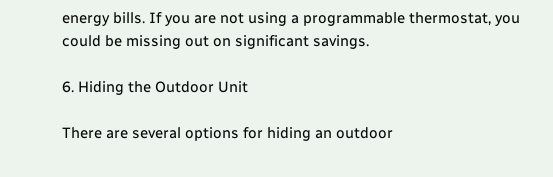energy bills. If you are not using a programmable thermostat, you could be missing out on significant savings.

6. Hiding the Outdoor Unit

There are several options for hiding an outdoor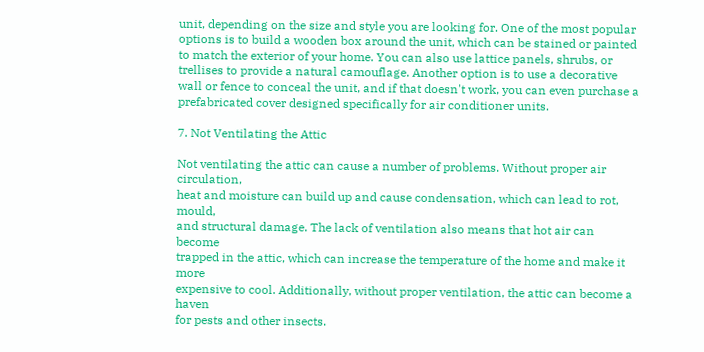unit, depending on the size and style you are looking for. One of the most popular options is to build a wooden box around the unit, which can be stained or painted to match the exterior of your home. You can also use lattice panels, shrubs, or trellises to provide a natural camouflage. Another option is to use a decorative wall or fence to conceal the unit, and if that doesn't work, you can even purchase a prefabricated cover designed specifically for air conditioner units.

7. Not Ventilating the Attic

Not ventilating the attic can cause a number of problems. Without proper air circulation,
heat and moisture can build up and cause condensation, which can lead to rot, mould,
and structural damage. The lack of ventilation also means that hot air can become
trapped in the attic, which can increase the temperature of the home and make it more
expensive to cool. Additionally, without proper ventilation, the attic can become a haven
for pests and other insects.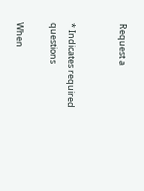Request a


* Indicates required questions

When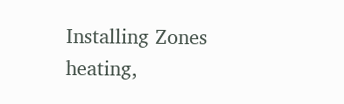Installing Zones heating,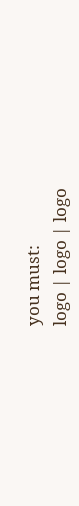you must:
logo | logo | logo